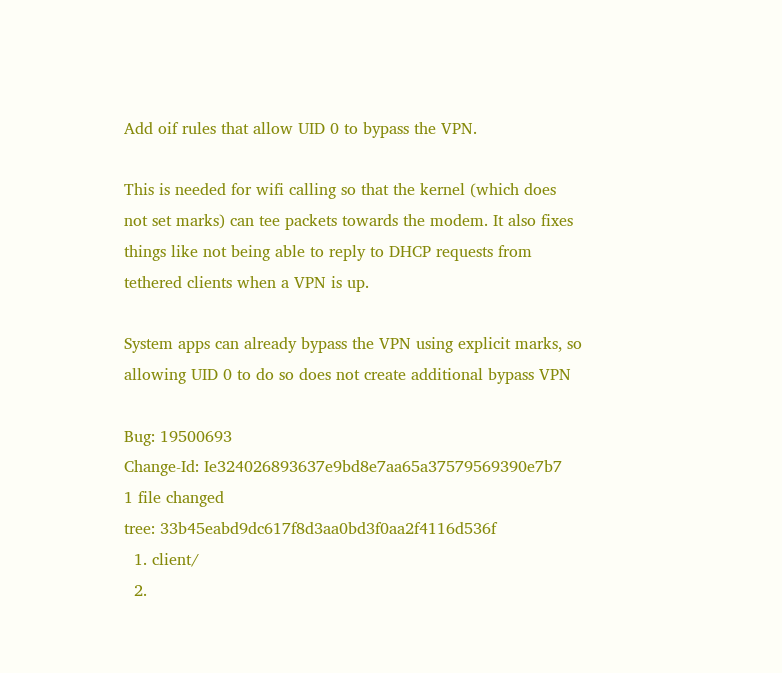Add oif rules that allow UID 0 to bypass the VPN.

This is needed for wifi calling so that the kernel (which does
not set marks) can tee packets towards the modem. It also fixes
things like not being able to reply to DHCP requests from
tethered clients when a VPN is up.

System apps can already bypass the VPN using explicit marks, so
allowing UID 0 to do so does not create additional bypass VPN

Bug: 19500693
Change-Id: Ie324026893637e9bd8e7aa65a37579569390e7b7
1 file changed
tree: 33b45eabd9dc617f8d3aa0bd3f0aa2f4116d536f
  1. client/
  2.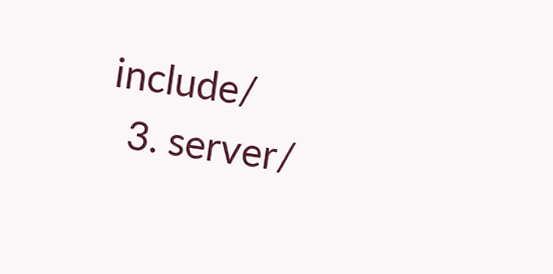include/
  3. server/